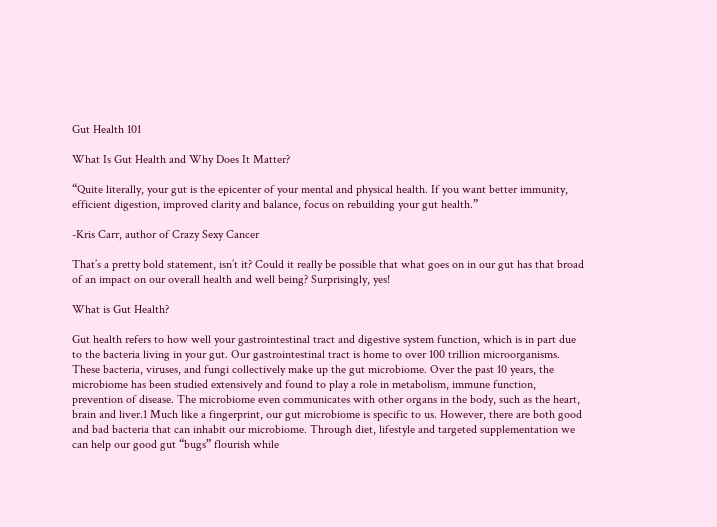Gut Health 101

What Is Gut Health and Why Does It Matter?

“Quite literally, your gut is the epicenter of your mental and physical health. If you want better immunity, efficient digestion, improved clarity and balance, focus on rebuilding your gut health.”

-Kris Carr, author of Crazy Sexy Cancer

That’s a pretty bold statement, isn’t it? Could it really be possible that what goes on in our gut has that broad of an impact on our overall health and well being? Surprisingly, yes!

What is Gut Health?

Gut health refers to how well your gastrointestinal tract and digestive system function, which is in part due to the bacteria living in your gut. Our gastrointestinal tract is home to over 100 trillion microorganisms. These bacteria, viruses, and fungi collectively make up the gut microbiome. Over the past 10 years, the microbiome has been studied extensively and found to play a role in metabolism, immune function, prevention of disease. The microbiome even communicates with other organs in the body, such as the heart, brain and liver.1 Much like a fingerprint, our gut microbiome is specific to us. However, there are both good and bad bacteria that can inhabit our microbiome. Through diet, lifestyle and targeted supplementation we can help our good gut “bugs” flourish while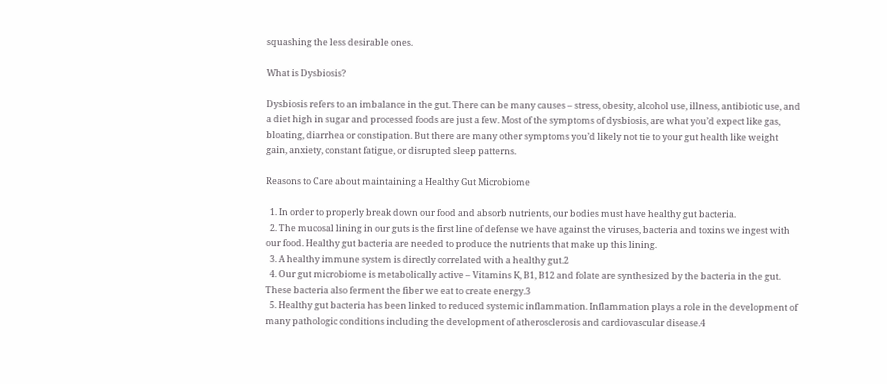squashing the less desirable ones.

What is Dysbiosis?

Dysbiosis refers to an imbalance in the gut. There can be many causes – stress, obesity, alcohol use, illness, antibiotic use, and a diet high in sugar and processed foods are just a few. Most of the symptoms of dysbiosis, are what you’d expect like gas, bloating, diarrhea or constipation. But there are many other symptoms you’d likely not tie to your gut health like weight gain, anxiety, constant fatigue, or disrupted sleep patterns.

Reasons to Care about maintaining a Healthy Gut Microbiome

  1. In order to properly break down our food and absorb nutrients, our bodies must have healthy gut bacteria.
  2. The mucosal lining in our guts is the first line of defense we have against the viruses, bacteria and toxins we ingest with our food. Healthy gut bacteria are needed to produce the nutrients that make up this lining.
  3. A healthy immune system is directly correlated with a healthy gut.2
  4. Our gut microbiome is metabolically active – Vitamins K, B1, B12 and folate are synthesized by the bacteria in the gut. These bacteria also ferment the fiber we eat to create energy.3
  5. Healthy gut bacteria has been linked to reduced systemic inflammation. Inflammation plays a role in the development of many pathologic conditions including the development of atherosclerosis and cardiovascular disease.4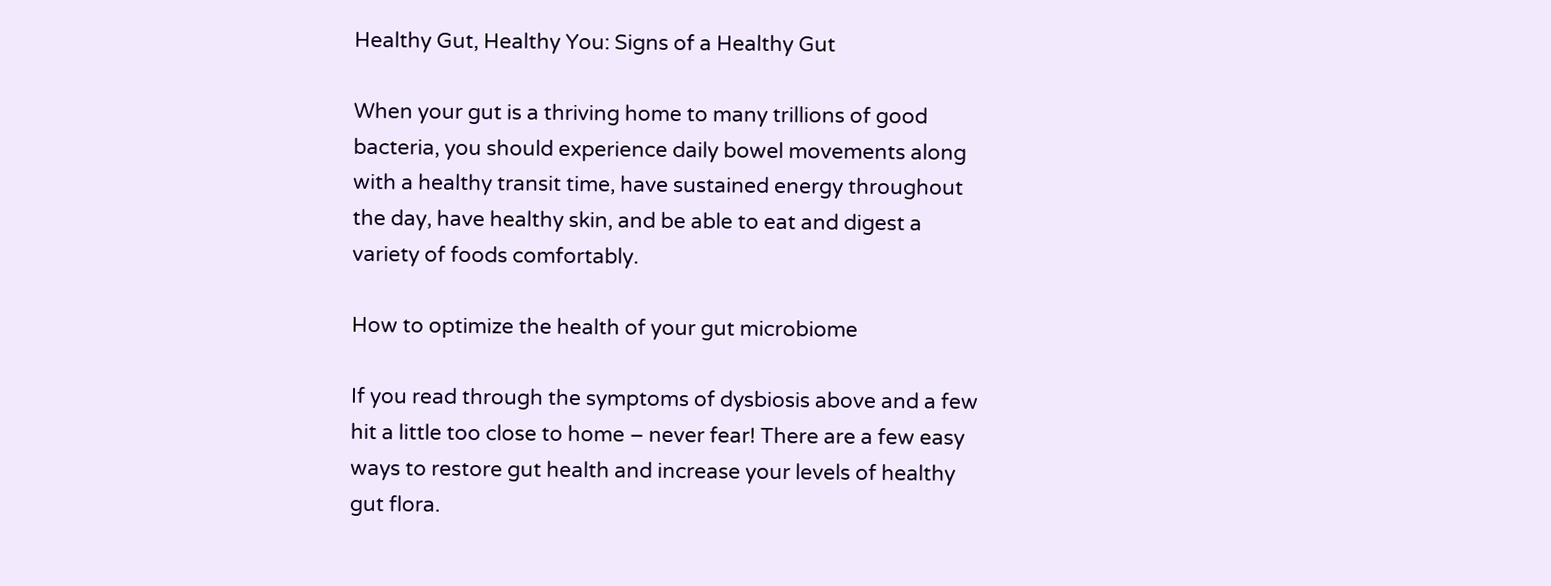Healthy Gut, Healthy You: Signs of a Healthy Gut

When your gut is a thriving home to many trillions of good bacteria, you should experience daily bowel movements along with a healthy transit time, have sustained energy throughout the day, have healthy skin, and be able to eat and digest a variety of foods comfortably.

How to optimize the health of your gut microbiome

If you read through the symptoms of dysbiosis above and a few hit a little too close to home – never fear! There are a few easy ways to restore gut health and increase your levels of healthy gut flora.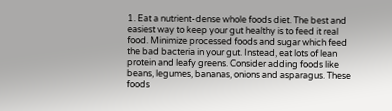1. Eat a nutrient-dense whole foods diet. The best and easiest way to keep your gut healthy is to feed it real food. Minimize processed foods and sugar which feed the bad bacteria in your gut. Instead, eat lots of lean protein and leafy greens. Consider adding foods like beans, legumes, bananas, onions and asparagus. These foods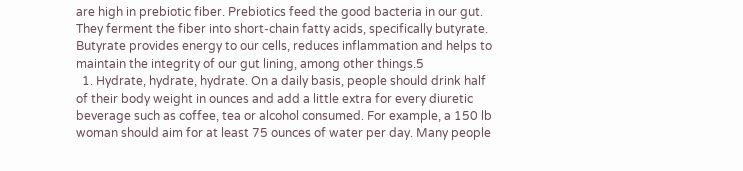are high in prebiotic fiber. Prebiotics feed the good bacteria in our gut. They ferment the fiber into short-chain fatty acids, specifically butyrate. Butyrate provides energy to our cells, reduces inflammation and helps to maintain the integrity of our gut lining, among other things.5
  1. Hydrate, hydrate, hydrate. On a daily basis, people should drink half of their body weight in ounces and add a little extra for every diuretic beverage such as coffee, tea or alcohol consumed. For example, a 150 lb woman should aim for at least 75 ounces of water per day. Many people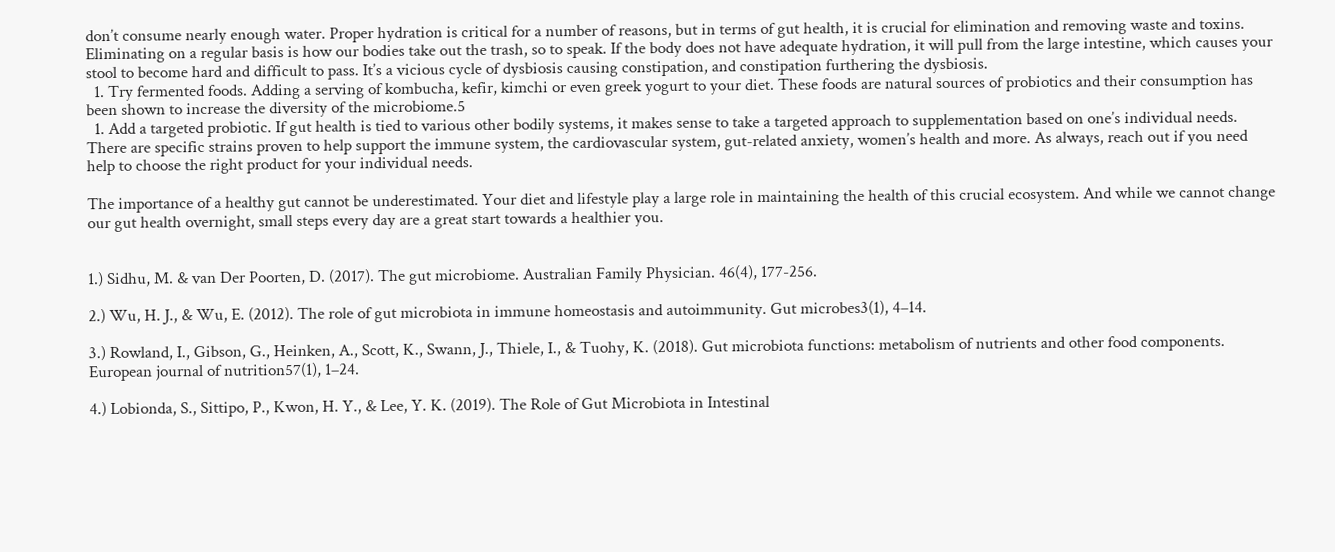don’t consume nearly enough water. Proper hydration is critical for a number of reasons, but in terms of gut health, it is crucial for elimination and removing waste and toxins. Eliminating on a regular basis is how our bodies take out the trash, so to speak. If the body does not have adequate hydration, it will pull from the large intestine, which causes your stool to become hard and difficult to pass. It’s a vicious cycle of dysbiosis causing constipation, and constipation furthering the dysbiosis.
  1. Try fermented foods. Adding a serving of kombucha, kefir, kimchi or even greek yogurt to your diet. These foods are natural sources of probiotics and their consumption has been shown to increase the diversity of the microbiome.5
  1. Add a targeted probiotic. If gut health is tied to various other bodily systems, it makes sense to take a targeted approach to supplementation based on one’s individual needs.  There are specific strains proven to help support the immune system, the cardiovascular system, gut-related anxiety, women’s health and more. As always, reach out if you need help to choose the right product for your individual needs.

The importance of a healthy gut cannot be underestimated. Your diet and lifestyle play a large role in maintaining the health of this crucial ecosystem. And while we cannot change our gut health overnight, small steps every day are a great start towards a healthier you.


1.) Sidhu, M. & van Der Poorten, D. (2017). The gut microbiome. Australian Family Physician. 46(4), 177-256.

2.) Wu, H. J., & Wu, E. (2012). The role of gut microbiota in immune homeostasis and autoimmunity. Gut microbes3(1), 4–14.

3.) Rowland, I., Gibson, G., Heinken, A., Scott, K., Swann, J., Thiele, I., & Tuohy, K. (2018). Gut microbiota functions: metabolism of nutrients and other food components. European journal of nutrition57(1), 1–24.

4.) Lobionda, S., Sittipo, P., Kwon, H. Y., & Lee, Y. K. (2019). The Role of Gut Microbiota in Intestinal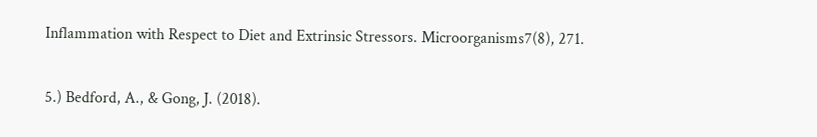Inflammation with Respect to Diet and Extrinsic Stressors. Microorganisms7(8), 271.

5.) Bedford, A., & Gong, J. (2018).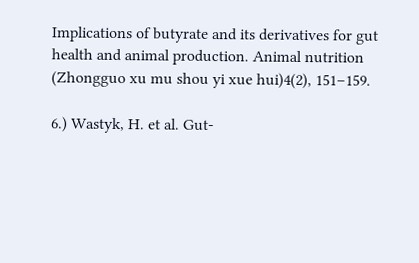Implications of butyrate and its derivatives for gut health and animal production. Animal nutrition (Zhongguo xu mu shou yi xue hui)4(2), 151–159.

6.) Wastyk, H. et al. Gut-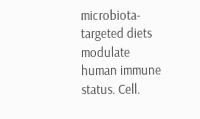microbiota-targeted diets modulate human immune status. Cell.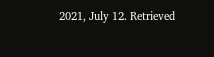2021, July 12. Retrieved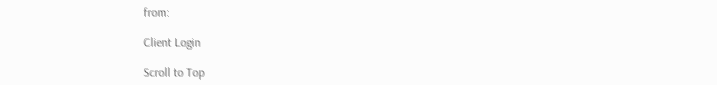from:

Client Login

Scroll to Top